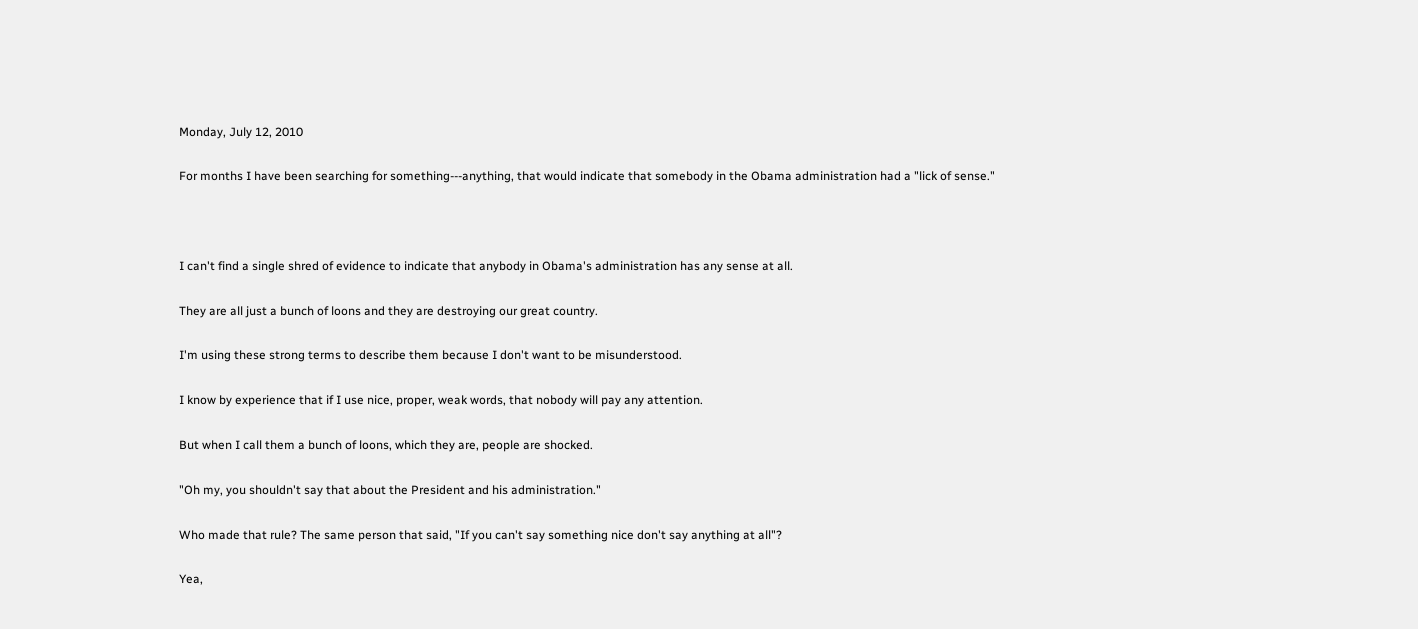Monday, July 12, 2010

For months I have been searching for something---anything, that would indicate that somebody in the Obama administration had a "lick of sense."



I can't find a single shred of evidence to indicate that anybody in Obama's administration has any sense at all.

They are all just a bunch of loons and they are destroying our great country.

I'm using these strong terms to describe them because I don't want to be misunderstood.

I know by experience that if I use nice, proper, weak words, that nobody will pay any attention.

But when I call them a bunch of loons, which they are, people are shocked.

"Oh my, you shouldn't say that about the President and his administration."

Who made that rule? The same person that said, "If you can't say something nice don't say anything at all"?

Yea,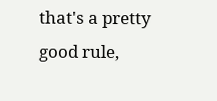that's a pretty good rule,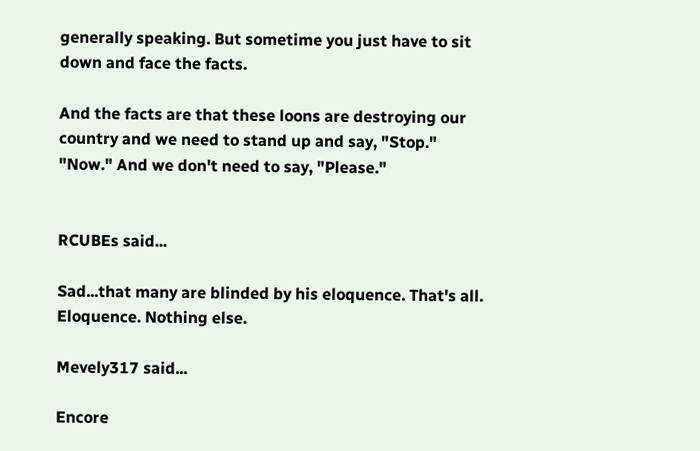generally speaking. But sometime you just have to sit down and face the facts.

And the facts are that these loons are destroying our country and we need to stand up and say, "Stop." "Now." And we don't need to say, "Please."


RCUBEs said...

Sad...that many are blinded by his eloquence. That's all. Eloquence. Nothing else.

Mevely317 said...

Encore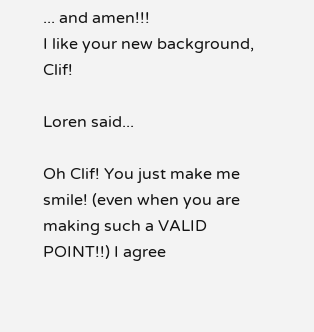... and amen!!!
I like your new background, Clif!

Loren said...

Oh Clif! You just make me smile! (even when you are making such a VALID POINT!!) I agree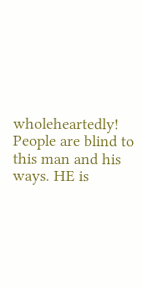wholeheartedly! People are blind to this man and his ways. HE is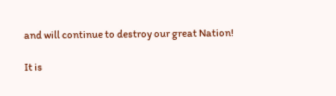and will continue to destroy our great Nation!

It is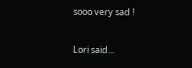sooo very sad !

Lori said...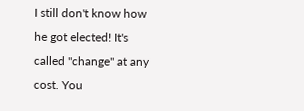I still don't know how he got elected! It's called "change" at any cost. You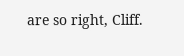are so right, Cliff.